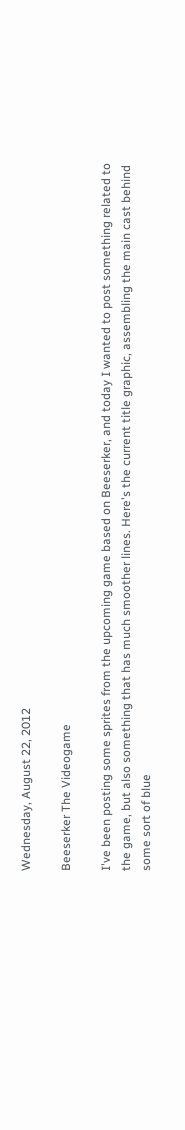Wednesday, August 22, 2012

Beeserker The Videogame

I've been posting some sprites from the upcoming game based on Beeserker, and today I wanted to post something related to the game, but also something that has much smoother lines. Here's the current title graphic, assembling the main cast behind some sort of blue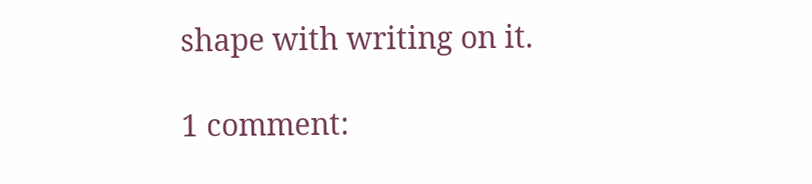shape with writing on it.

1 comment: